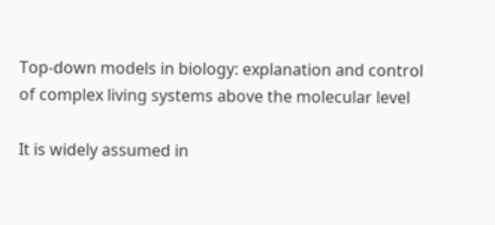Top-down models in biology: explanation and control of complex living systems above the molecular level

It is widely assumed in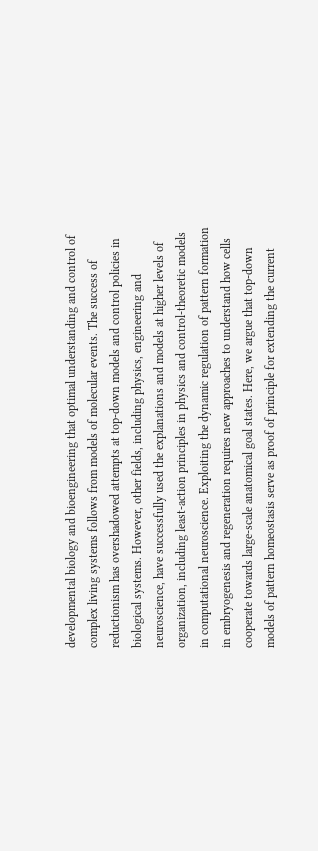developmental biology and bioengineering that optimal understanding and control of complex living systems follows from models of molecular events. The success of reductionism has overshadowed attempts at top-down models and control policies in biological systems. However, other fields, including physics, engineering and neuroscience, have successfully used the explanations and models at higher levels of organization, including least-action principles in physics and control-theoretic models in computational neuroscience. Exploiting the dynamic regulation of pattern formation in embryogenesis and regeneration requires new approaches to understand how cells cooperate towards large-scale anatomical goal states. Here, we argue that top-down models of pattern homeostasis serve as proof of principle for extending the current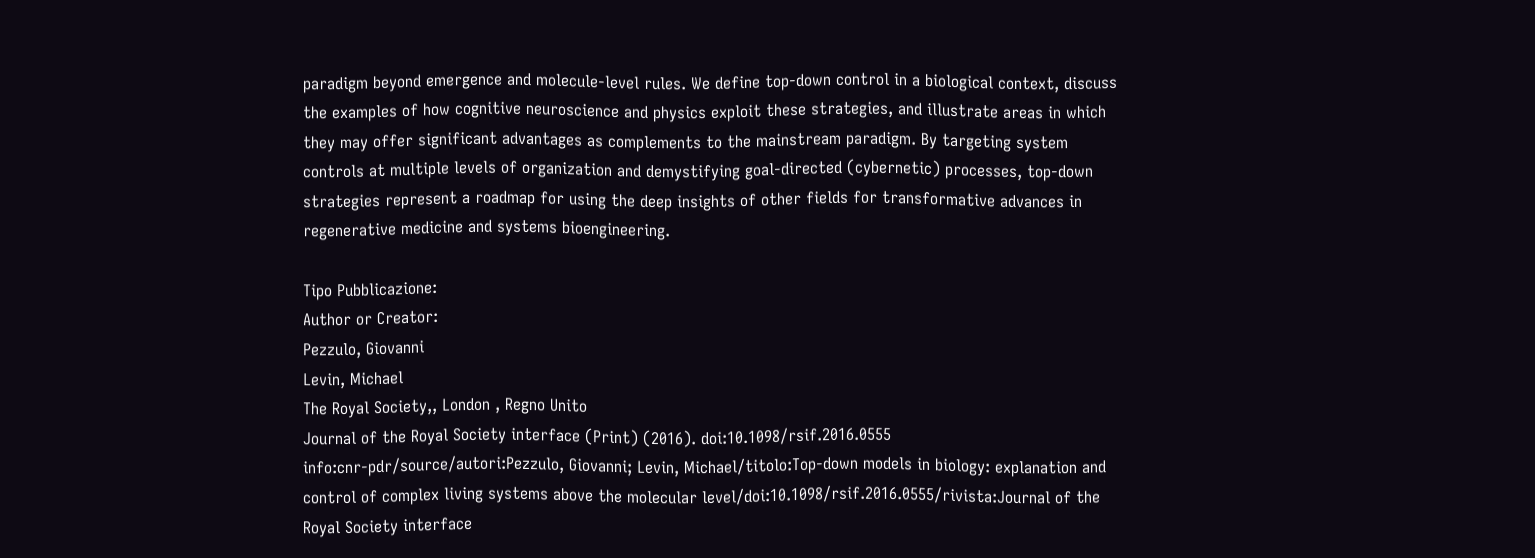paradigm beyond emergence and molecule-level rules. We define top-down control in a biological context, discuss the examples of how cognitive neuroscience and physics exploit these strategies, and illustrate areas in which they may offer significant advantages as complements to the mainstream paradigm. By targeting system controls at multiple levels of organization and demystifying goal-directed (cybernetic) processes, top-down strategies represent a roadmap for using the deep insights of other fields for transformative advances in regenerative medicine and systems bioengineering.

Tipo Pubblicazione:
Author or Creator:
Pezzulo, Giovanni
Levin, Michael
The Royal Society,, London , Regno Unito
Journal of the Royal Society interface (Print) (2016). doi:10.1098/rsif.2016.0555
info:cnr-pdr/source/autori:Pezzulo, Giovanni; Levin, Michael/titolo:Top-down models in biology: explanation and control of complex living systems above the molecular level/doi:10.1098/rsif.2016.0555/rivista:Journal of the Royal Society interface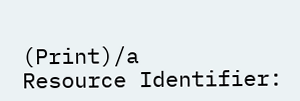(Print)/a
Resource Identifier: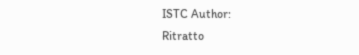ISTC Author:
Ritratto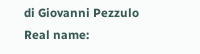di Giovanni Pezzulo
Real name: